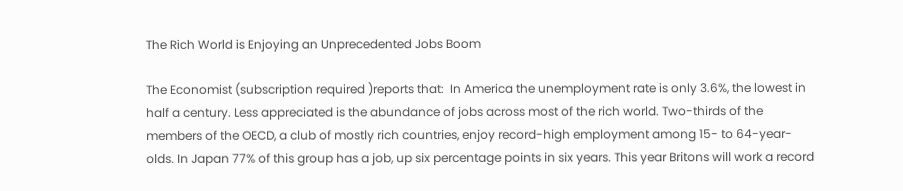The Rich World is Enjoying an Unprecedented Jobs Boom

The Economist (subscription required )reports that:  In America the unemployment rate is only 3.6%, the lowest in half a century. Less appreciated is the abundance of jobs across most of the rich world. Two-thirds of the members of the OECD, a club of mostly rich countries, enjoy record-high employment among 15- to 64-year-olds. In Japan 77% of this group has a job, up six percentage points in six years. This year Britons will work a record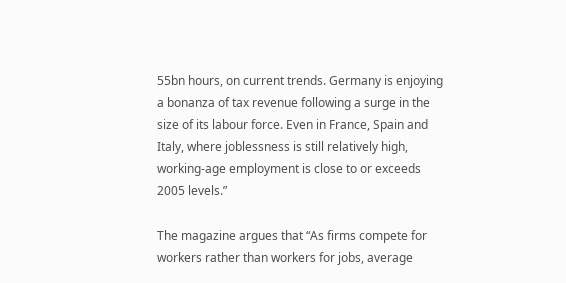55bn hours, on current trends. Germany is enjoying a bonanza of tax revenue following a surge in the size of its labour force. Even in France, Spain and Italy, where joblessness is still relatively high, working-age employment is close to or exceeds 2005 levels.”

The magazine argues that “As firms compete for workers rather than workers for jobs, average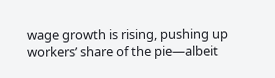wage growth is rising, pushing up workers’ share of the pie—albeit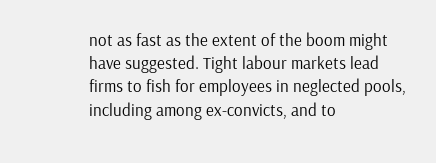not as fast as the extent of the boom might have suggested. Tight labour markets lead firms to fish for employees in neglected pools, including among ex-convicts, and to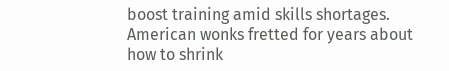boost training amid skills shortages. American wonks fretted for years about how to shrink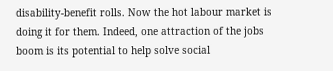disability-benefit rolls. Now the hot labour market is doing it for them. Indeed, one attraction of the jobs boom is its potential to help solve social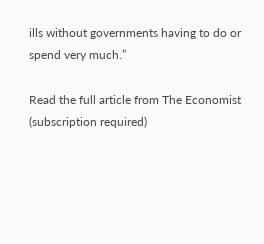ills without governments having to do or spend very much.”

Read the full article from The Economist (subscription required)